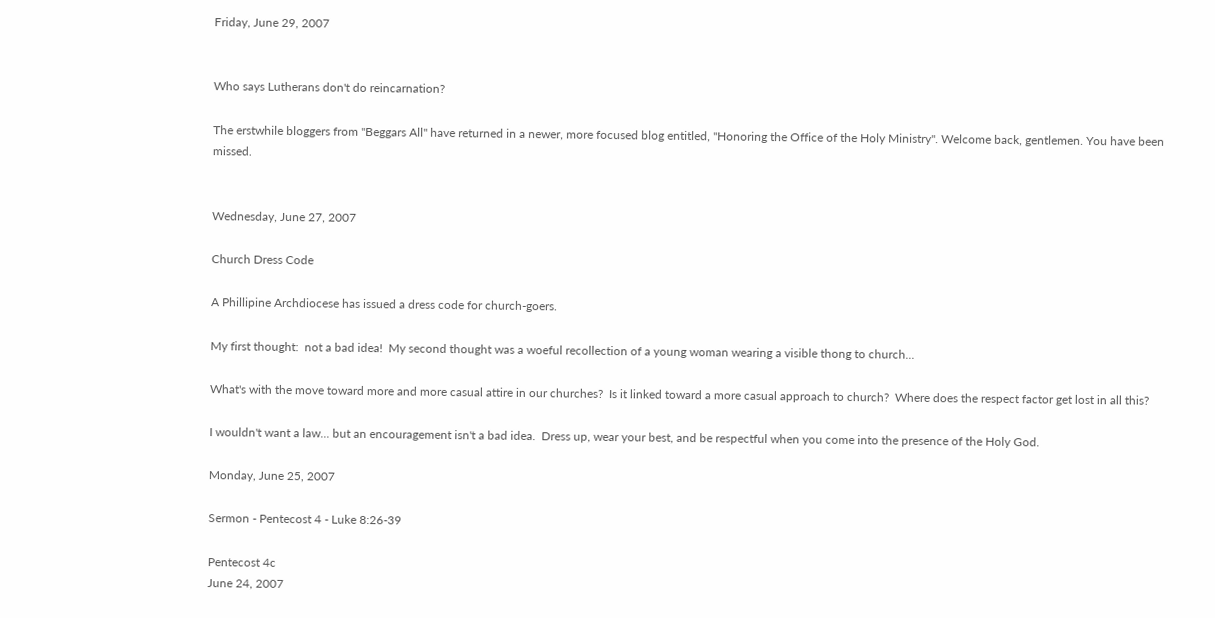Friday, June 29, 2007


Who says Lutherans don't do reincarnation?

The erstwhile bloggers from "Beggars All" have returned in a newer, more focused blog entitled, "Honoring the Office of the Holy Ministry". Welcome back, gentlemen. You have been missed.


Wednesday, June 27, 2007

Church Dress Code

A Phillipine Archdiocese has issued a dress code for church-goers.

My first thought:  not a bad idea!  My second thought was a woeful recollection of a young woman wearing a visible thong to church...

What's with the move toward more and more casual attire in our churches?  Is it linked toward a more casual approach to church?  Where does the respect factor get lost in all this?

I wouldn't want a law... but an encouragement isn't a bad idea.  Dress up, wear your best, and be respectful when you come into the presence of the Holy God.

Monday, June 25, 2007

Sermon - Pentecost 4 - Luke 8:26-39

Pentecost 4c
June 24, 2007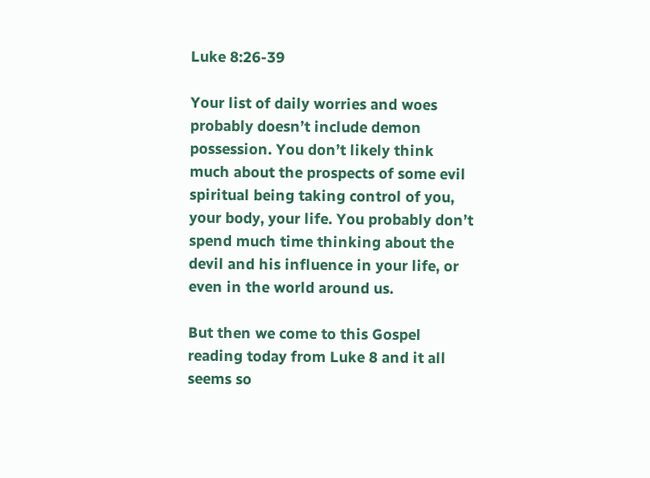Luke 8:26-39

Your list of daily worries and woes probably doesn’t include demon possession. You don’t likely think much about the prospects of some evil spiritual being taking control of you, your body, your life. You probably don’t spend much time thinking about the devil and his influence in your life, or even in the world around us.

But then we come to this Gospel reading today from Luke 8 and it all seems so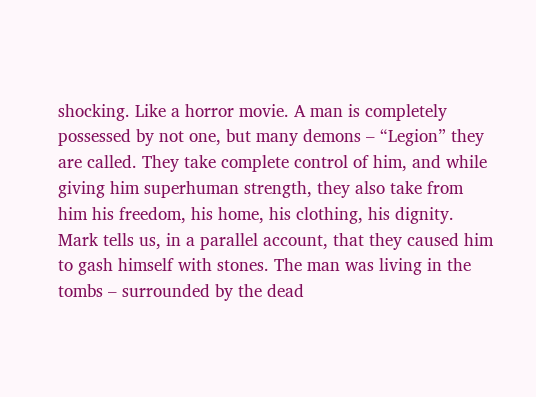shocking. Like a horror movie. A man is completely possessed by not one, but many demons – “Legion” they are called. They take complete control of him, and while giving him superhuman strength, they also take from him his freedom, his home, his clothing, his dignity. Mark tells us, in a parallel account, that they caused him to gash himself with stones. The man was living in the tombs – surrounded by the dead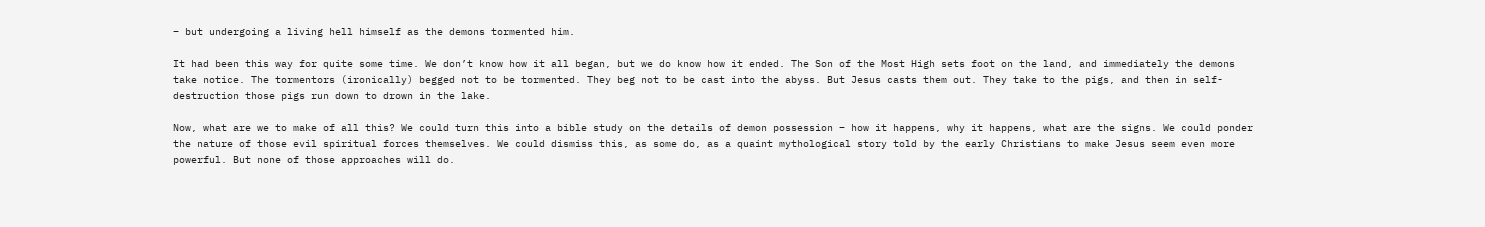– but undergoing a living hell himself as the demons tormented him.

It had been this way for quite some time. We don’t know how it all began, but we do know how it ended. The Son of the Most High sets foot on the land, and immediately the demons take notice. The tormentors (ironically) begged not to be tormented. They beg not to be cast into the abyss. But Jesus casts them out. They take to the pigs, and then in self-destruction those pigs run down to drown in the lake.

Now, what are we to make of all this? We could turn this into a bible study on the details of demon possession – how it happens, why it happens, what are the signs. We could ponder the nature of those evil spiritual forces themselves. We could dismiss this, as some do, as a quaint mythological story told by the early Christians to make Jesus seem even more powerful. But none of those approaches will do.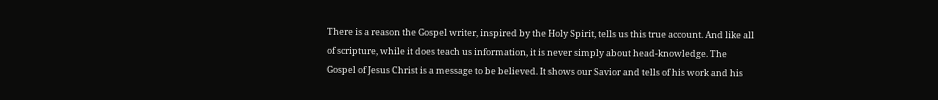There is a reason the Gospel writer, inspired by the Holy Spirit, tells us this true account. And like all of scripture, while it does teach us information, it is never simply about head-knowledge. The Gospel of Jesus Christ is a message to be believed. It shows our Savior and tells of his work and his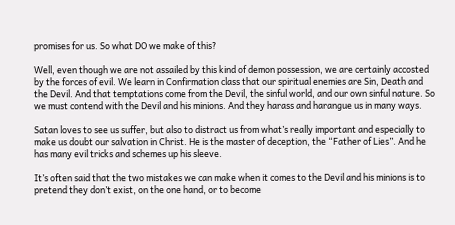promises for us. So what DO we make of this?

Well, even though we are not assailed by this kind of demon possession, we are certainly accosted by the forces of evil. We learn in Confirmation class that our spiritual enemies are Sin, Death and the Devil. And that temptations come from the Devil, the sinful world, and our own sinful nature. So we must contend with the Devil and his minions. And they harass and harangue us in many ways.

Satan loves to see us suffer, but also to distract us from what’s really important and especially to make us doubt our salvation in Christ. He is the master of deception, the “Father of Lies”. And he has many evil tricks and schemes up his sleeve.

It’s often said that the two mistakes we can make when it comes to the Devil and his minions is to pretend they don’t exist, on the one hand, or to become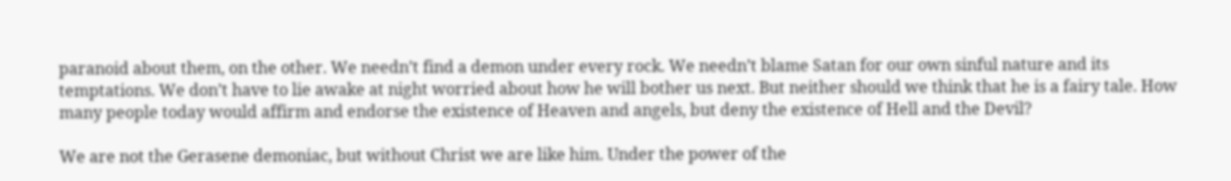paranoid about them, on the other. We needn’t find a demon under every rock. We needn’t blame Satan for our own sinful nature and its temptations. We don’t have to lie awake at night worried about how he will bother us next. But neither should we think that he is a fairy tale. How many people today would affirm and endorse the existence of Heaven and angels, but deny the existence of Hell and the Devil?

We are not the Gerasene demoniac, but without Christ we are like him. Under the power of the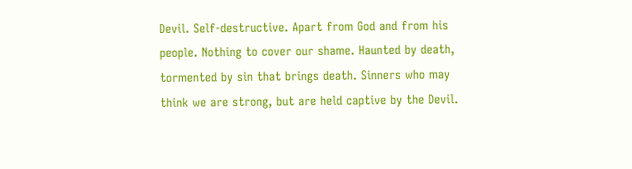Devil. Self-destructive. Apart from God and from his people. Nothing to cover our shame. Haunted by death, tormented by sin that brings death. Sinners who may think we are strong, but are held captive by the Devil.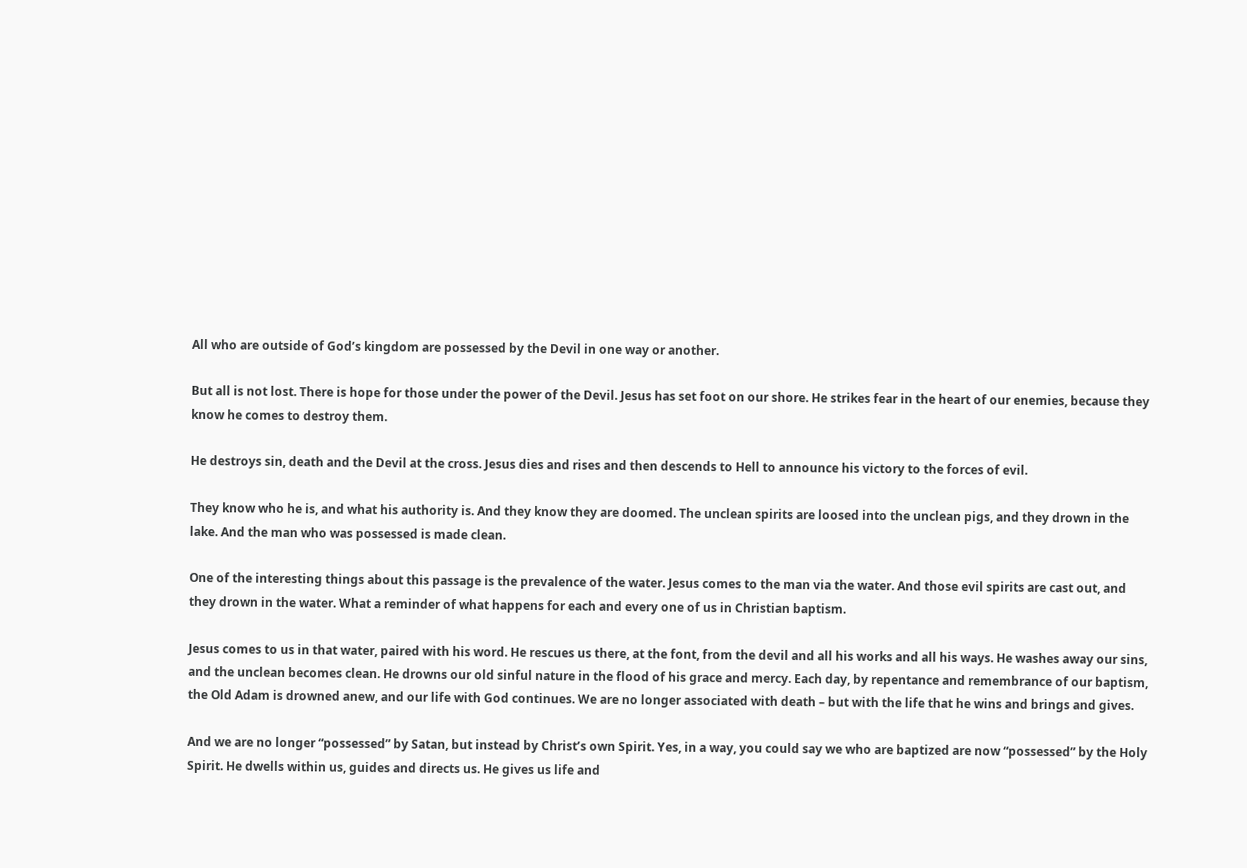All who are outside of God’s kingdom are possessed by the Devil in one way or another.

But all is not lost. There is hope for those under the power of the Devil. Jesus has set foot on our shore. He strikes fear in the heart of our enemies, because they know he comes to destroy them.

He destroys sin, death and the Devil at the cross. Jesus dies and rises and then descends to Hell to announce his victory to the forces of evil.

They know who he is, and what his authority is. And they know they are doomed. The unclean spirits are loosed into the unclean pigs, and they drown in the lake. And the man who was possessed is made clean.

One of the interesting things about this passage is the prevalence of the water. Jesus comes to the man via the water. And those evil spirits are cast out, and they drown in the water. What a reminder of what happens for each and every one of us in Christian baptism.

Jesus comes to us in that water, paired with his word. He rescues us there, at the font, from the devil and all his works and all his ways. He washes away our sins, and the unclean becomes clean. He drowns our old sinful nature in the flood of his grace and mercy. Each day, by repentance and remembrance of our baptism, the Old Adam is drowned anew, and our life with God continues. We are no longer associated with death – but with the life that he wins and brings and gives.

And we are no longer “possessed” by Satan, but instead by Christ’s own Spirit. Yes, in a way, you could say we who are baptized are now “possessed” by the Holy Spirit. He dwells within us, guides and directs us. He gives us life and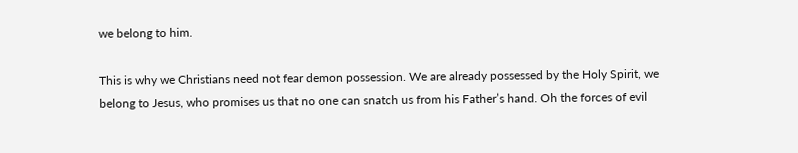we belong to him.

This is why we Christians need not fear demon possession. We are already possessed by the Holy Spirit, we belong to Jesus, who promises us that no one can snatch us from his Father’s hand. Oh the forces of evil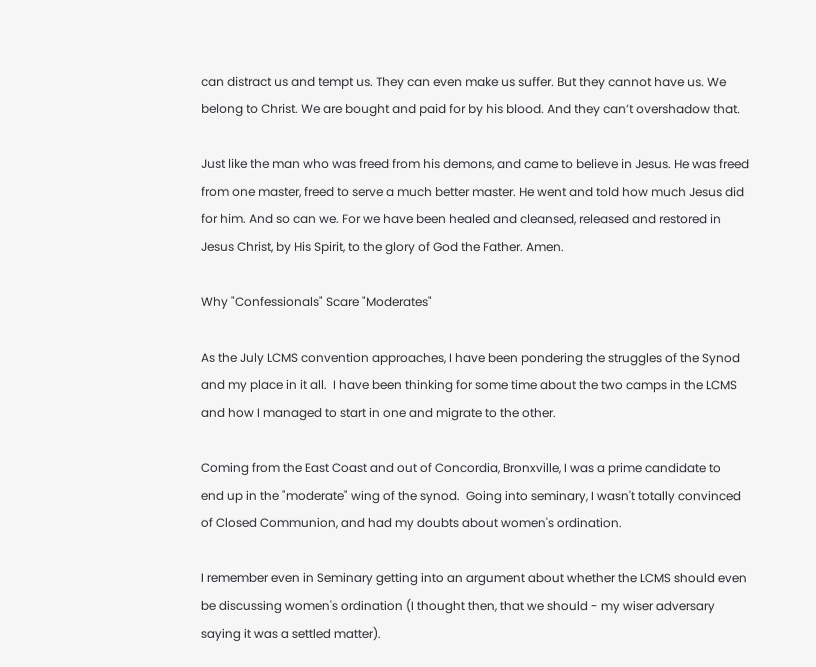can distract us and tempt us. They can even make us suffer. But they cannot have us. We belong to Christ. We are bought and paid for by his blood. And they can’t overshadow that.

Just like the man who was freed from his demons, and came to believe in Jesus. He was freed from one master, freed to serve a much better master. He went and told how much Jesus did for him. And so can we. For we have been healed and cleansed, released and restored in Jesus Christ, by His Spirit, to the glory of God the Father. Amen.

Why "Confessionals" Scare "Moderates"

As the July LCMS convention approaches, I have been pondering the struggles of the Synod and my place in it all.  I have been thinking for some time about the two camps in the LCMS and how I managed to start in one and migrate to the other.

Coming from the East Coast and out of Concordia, Bronxville, I was a prime candidate to
end up in the "moderate" wing of the synod.  Going into seminary, I wasn't totally convinced
of Closed Communion, and had my doubts about women's ordination.

I remember even in Seminary getting into an argument about whether the LCMS should even be discussing women's ordination (I thought then, that we should - my wiser adversary saying it was a settled matter).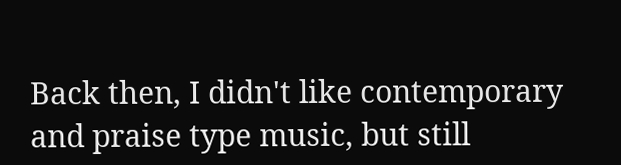Back then, I didn't like contemporary and praise type music, but still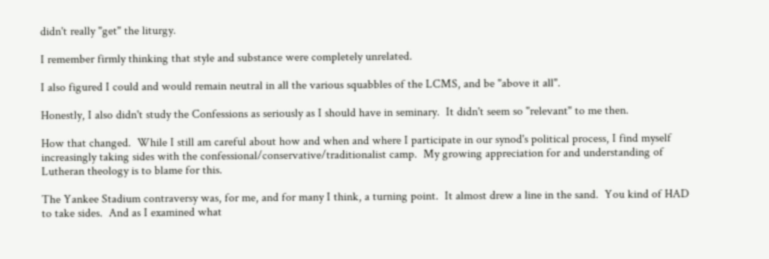didn't really "get" the liturgy.

I remember firmly thinking that style and substance were completely unrelated.

I also figured I could and would remain neutral in all the various squabbles of the LCMS, and be "above it all".

Honestly, I also didn't study the Confessions as seriously as I should have in seminary.  It didn't seem so "relevant" to me then.

How that changed.  While I still am careful about how and when and where I participate in our synod's political process, I find myself increasingly taking sides with the confessional/conservative/traditionalist camp.  My growing appreciation for and understanding of Lutheran theology is to blame for this.

The Yankee Stadium contraversy was, for me, and for many I think, a turning point.  It almost drew a line in the sand.  You kind of HAD to take sides.  And as I examined what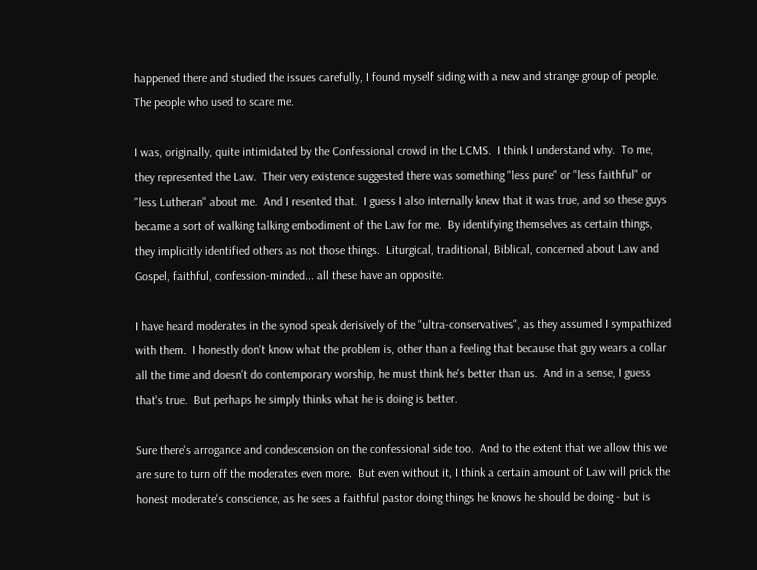happened there and studied the issues carefully, I found myself siding with a new and strange group of people.  The people who used to scare me.

I was, originally, quite intimidated by the Confessional crowd in the LCMS.  I think I understand why.  To me, they represented the Law.  Their very existence suggested there was something "less pure" or "less faithful" or "less Lutheran" about me.  And I resented that.  I guess I also internally knew that it was true, and so these guys became a sort of walking talking embodiment of the Law for me.  By identifying themselves as certain things, they implicitly identified others as not those things.  Liturgical, traditional, Biblical, concerned about Law and Gospel, faithful, confession-minded... all these have an opposite.

I have heard moderates in the synod speak derisively of the "ultra-conservatives", as they assumed I sympathized with them.  I honestly don't know what the problem is, other than a feeling that because that guy wears a collar all the time and doesn't do contemporary worship, he must think he's better than us.  And in a sense, I guess that's true.  But perhaps he simply thinks what he is doing is better.

Sure there's arrogance and condescension on the confessional side too.  And to the extent that we allow this we are sure to turn off the moderates even more.  But even without it, I think a certain amount of Law will prick the honest moderate's conscience, as he sees a faithful pastor doing things he knows he should be doing - but is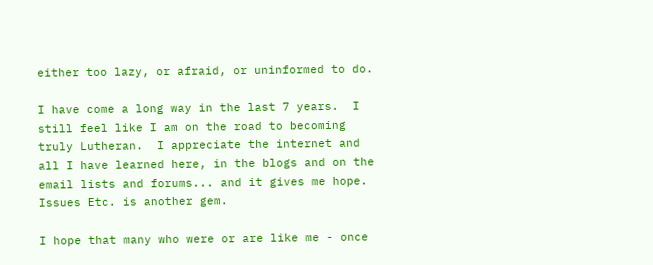either too lazy, or afraid, or uninformed to do.

I have come a long way in the last 7 years.  I still feel like I am on the road to becoming truly Lutheran.  I appreciate the internet and all I have learned here, in the blogs and on the email lists and forums... and it gives me hope.  Issues Etc. is another gem.

I hope that many who were or are like me - once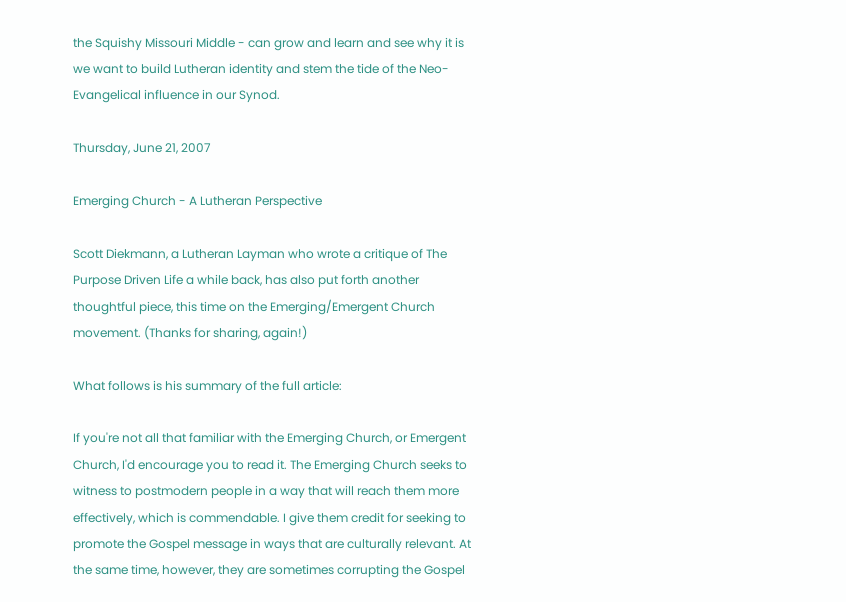the Squishy Missouri Middle - can grow and learn and see why it is we want to build Lutheran identity and stem the tide of the Neo-Evangelical influence in our Synod.

Thursday, June 21, 2007

Emerging Church - A Lutheran Perspective

Scott Diekmann, a Lutheran Layman who wrote a critique of The Purpose Driven Life a while back, has also put forth another thoughtful piece, this time on the Emerging/Emergent Church movement. (Thanks for sharing, again!)

What follows is his summary of the full article:

If you're not all that familiar with the Emerging Church, or Emergent Church, I'd encourage you to read it. The Emerging Church seeks to witness to postmodern people in a way that will reach them more effectively, which is commendable. I give them credit for seeking to promote the Gospel message in ways that are culturally relevant. At the same time, however, they are sometimes corrupting the Gospel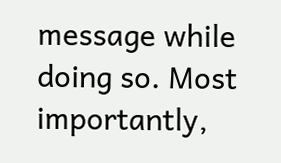message while doing so. Most importantly,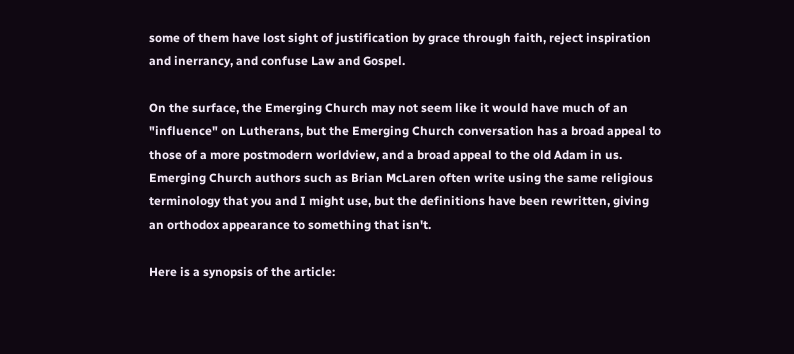some of them have lost sight of justification by grace through faith, reject inspiration and inerrancy, and confuse Law and Gospel.

On the surface, the Emerging Church may not seem like it would have much of an "influence" on Lutherans, but the Emerging Church conversation has a broad appeal to those of a more postmodern worldview, and a broad appeal to the old Adam in us. Emerging Church authors such as Brian McLaren often write using the same religious terminology that you and I might use, but the definitions have been rewritten, giving an orthodox appearance to something that isn't.

Here is a synopsis of the article: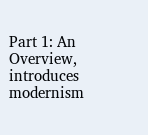Part 1: An Overview, introduces modernism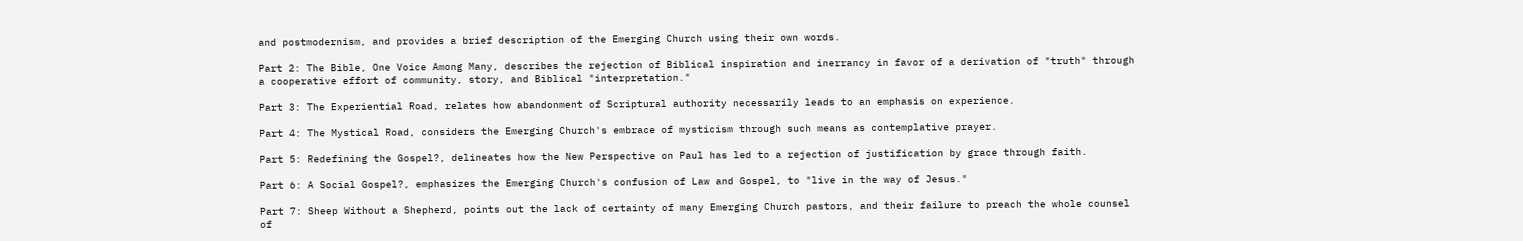and postmodernism, and provides a brief description of the Emerging Church using their own words.

Part 2: The Bible, One Voice Among Many, describes the rejection of Biblical inspiration and inerrancy in favor of a derivation of "truth" through a cooperative effort of community, story, and Biblical "interpretation."

Part 3: The Experiential Road, relates how abandonment of Scriptural authority necessarily leads to an emphasis on experience.

Part 4: The Mystical Road, considers the Emerging Church's embrace of mysticism through such means as contemplative prayer.

Part 5: Redefining the Gospel?, delineates how the New Perspective on Paul has led to a rejection of justification by grace through faith.

Part 6: A Social Gospel?, emphasizes the Emerging Church's confusion of Law and Gospel, to "live in the way of Jesus."

Part 7: Sheep Without a Shepherd, points out the lack of certainty of many Emerging Church pastors, and their failure to preach the whole counsel of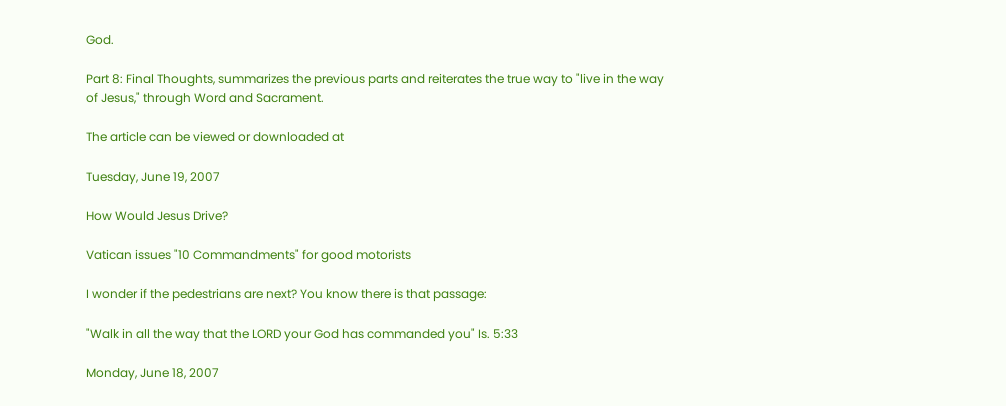God.

Part 8: Final Thoughts, summarizes the previous parts and reiterates the true way to "live in the way of Jesus," through Word and Sacrament.

The article can be viewed or downloaded at

Tuesday, June 19, 2007

How Would Jesus Drive?

Vatican issues "10 Commandments" for good motorists

I wonder if the pedestrians are next? You know there is that passage:

"Walk in all the way that the LORD your God has commanded you" Is. 5:33

Monday, June 18, 2007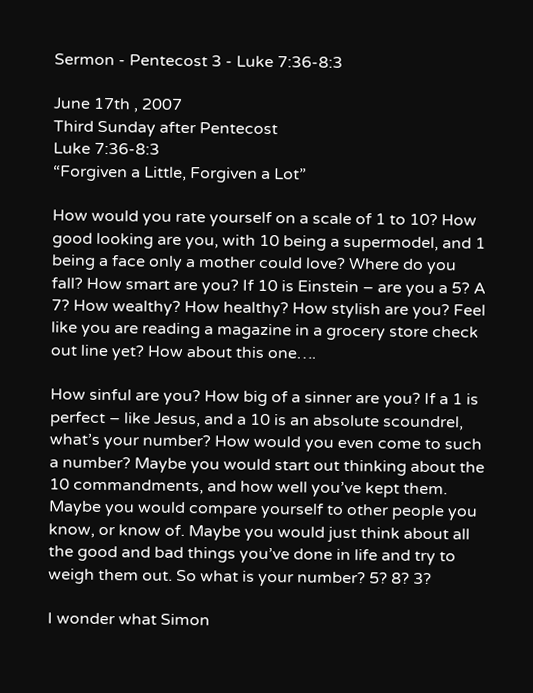Sermon - Pentecost 3 - Luke 7:36-8:3

June 17th , 2007
Third Sunday after Pentecost
Luke 7:36-8:3
“Forgiven a Little, Forgiven a Lot”

How would you rate yourself on a scale of 1 to 10? How good looking are you, with 10 being a supermodel, and 1 being a face only a mother could love? Where do you fall? How smart are you? If 10 is Einstein – are you a 5? A 7? How wealthy? How healthy? How stylish are you? Feel like you are reading a magazine in a grocery store check out line yet? How about this one….

How sinful are you? How big of a sinner are you? If a 1 is perfect – like Jesus, and a 10 is an absolute scoundrel, what’s your number? How would you even come to such a number? Maybe you would start out thinking about the 10 commandments, and how well you’ve kept them. Maybe you would compare yourself to other people you know, or know of. Maybe you would just think about all the good and bad things you’ve done in life and try to weigh them out. So what is your number? 5? 8? 3?

I wonder what Simon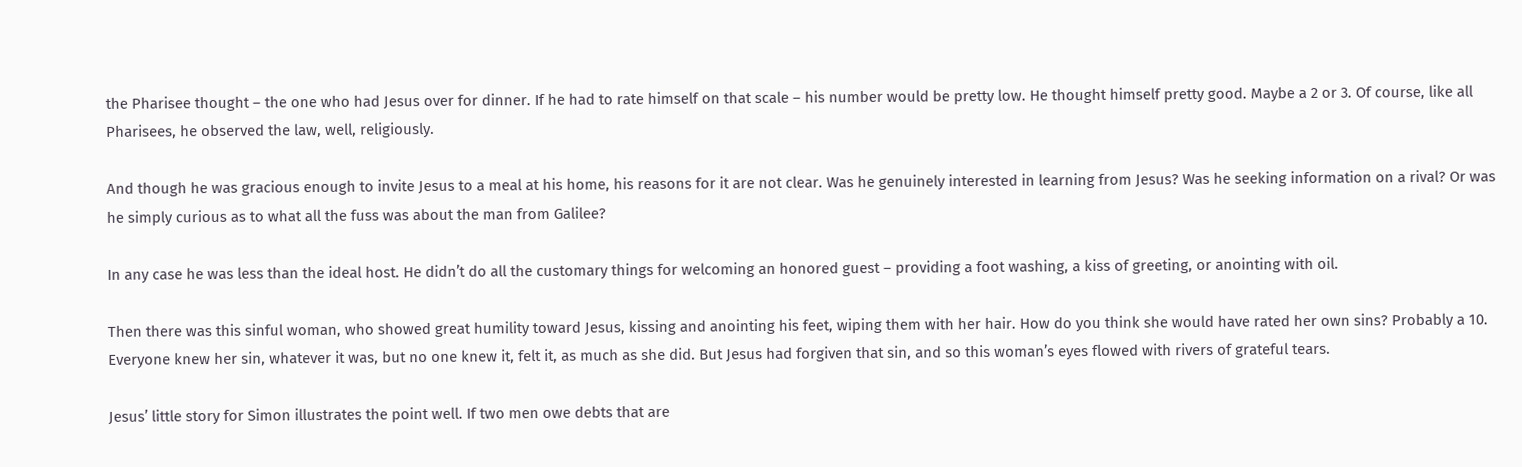the Pharisee thought – the one who had Jesus over for dinner. If he had to rate himself on that scale – his number would be pretty low. He thought himself pretty good. Maybe a 2 or 3. Of course, like all Pharisees, he observed the law, well, religiously.

And though he was gracious enough to invite Jesus to a meal at his home, his reasons for it are not clear. Was he genuinely interested in learning from Jesus? Was he seeking information on a rival? Or was he simply curious as to what all the fuss was about the man from Galilee?

In any case he was less than the ideal host. He didn’t do all the customary things for welcoming an honored guest – providing a foot washing, a kiss of greeting, or anointing with oil.

Then there was this sinful woman, who showed great humility toward Jesus, kissing and anointing his feet, wiping them with her hair. How do you think she would have rated her own sins? Probably a 10. Everyone knew her sin, whatever it was, but no one knew it, felt it, as much as she did. But Jesus had forgiven that sin, and so this woman’s eyes flowed with rivers of grateful tears.

Jesus’ little story for Simon illustrates the point well. If two men owe debts that are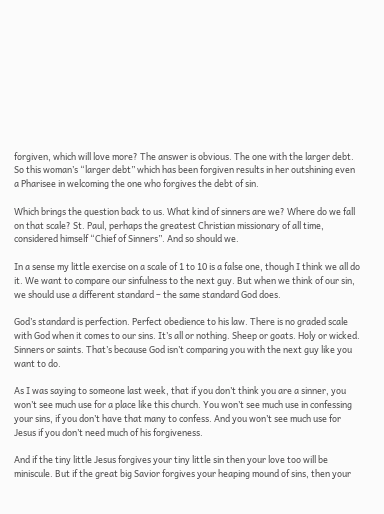forgiven, which will love more? The answer is obvious. The one with the larger debt. So this woman’s “larger debt” which has been forgiven results in her outshining even a Pharisee in welcoming the one who forgives the debt of sin.

Which brings the question back to us. What kind of sinners are we? Where do we fall on that scale? St. Paul, perhaps the greatest Christian missionary of all time, considered himself “Chief of Sinners”. And so should we.

In a sense my little exercise on a scale of 1 to 10 is a false one, though I think we all do it. We want to compare our sinfulness to the next guy. But when we think of our sin, we should use a different standard – the same standard God does.

God’s standard is perfection. Perfect obedience to his law. There is no graded scale with God when it comes to our sins. It’s all or nothing. Sheep or goats. Holy or wicked. Sinners or saints. That’s because God isn’t comparing you with the next guy like you want to do.

As I was saying to someone last week, that if you don’t think you are a sinner, you won’t see much use for a place like this church. You won’t see much use in confessing your sins, if you don’t have that many to confess. And you won’t see much use for Jesus if you don’t need much of his forgiveness.

And if the tiny little Jesus forgives your tiny little sin then your love too will be miniscule. But if the great big Savior forgives your heaping mound of sins, then your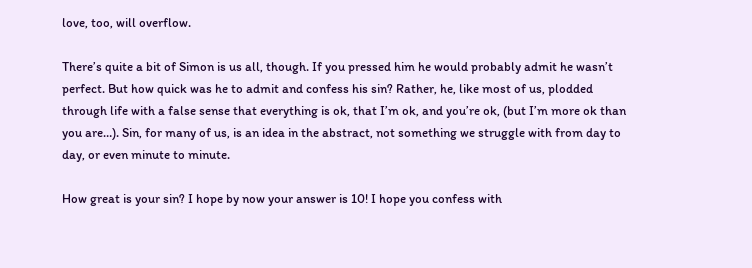love, too, will overflow.

There’s quite a bit of Simon is us all, though. If you pressed him he would probably admit he wasn’t perfect. But how quick was he to admit and confess his sin? Rather, he, like most of us, plodded through life with a false sense that everything is ok, that I’m ok, and you’re ok, (but I’m more ok than you are…). Sin, for many of us, is an idea in the abstract, not something we struggle with from day to day, or even minute to minute.

How great is your sin? I hope by now your answer is 10! I hope you confess with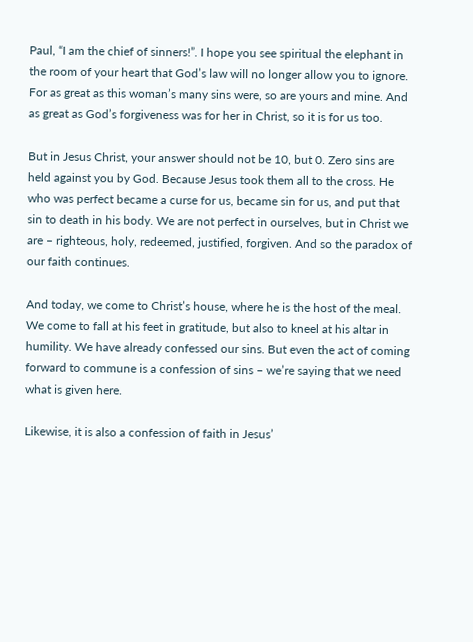Paul, “I am the chief of sinners!”. I hope you see spiritual the elephant in the room of your heart that God’s law will no longer allow you to ignore. For as great as this woman’s many sins were, so are yours and mine. And as great as God’s forgiveness was for her in Christ, so it is for us too.

But in Jesus Christ, your answer should not be 10, but 0. Zero sins are held against you by God. Because Jesus took them all to the cross. He who was perfect became a curse for us, became sin for us, and put that sin to death in his body. We are not perfect in ourselves, but in Christ we are – righteous, holy, redeemed, justified, forgiven. And so the paradox of our faith continues.

And today, we come to Christ’s house, where he is the host of the meal. We come to fall at his feet in gratitude, but also to kneel at his altar in humility. We have already confessed our sins. But even the act of coming forward to commune is a confession of sins – we’re saying that we need what is given here.

Likewise, it is also a confession of faith in Jesus’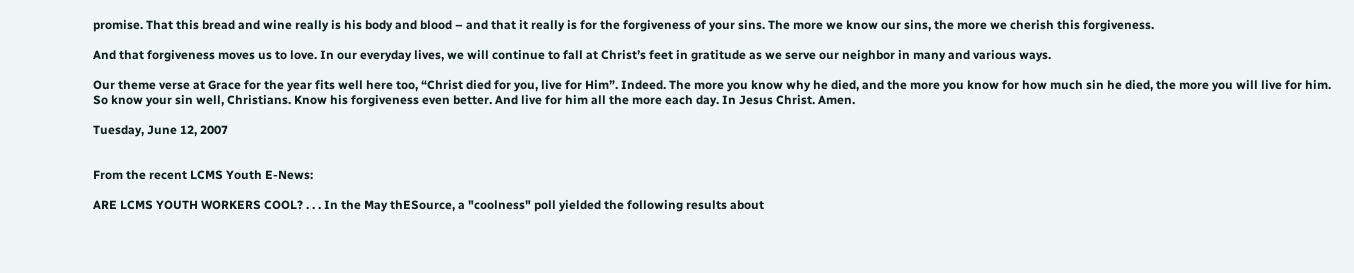promise. That this bread and wine really is his body and blood – and that it really is for the forgiveness of your sins. The more we know our sins, the more we cherish this forgiveness.

And that forgiveness moves us to love. In our everyday lives, we will continue to fall at Christ’s feet in gratitude as we serve our neighbor in many and various ways.

Our theme verse at Grace for the year fits well here too, “Christ died for you, live for Him”. Indeed. The more you know why he died, and the more you know for how much sin he died, the more you will live for him.
So know your sin well, Christians. Know his forgiveness even better. And live for him all the more each day. In Jesus Christ. Amen.

Tuesday, June 12, 2007


From the recent LCMS Youth E-News:

ARE LCMS YOUTH WORKERS COOL? . . . In the May thESource, a "coolness" poll yielded the following results about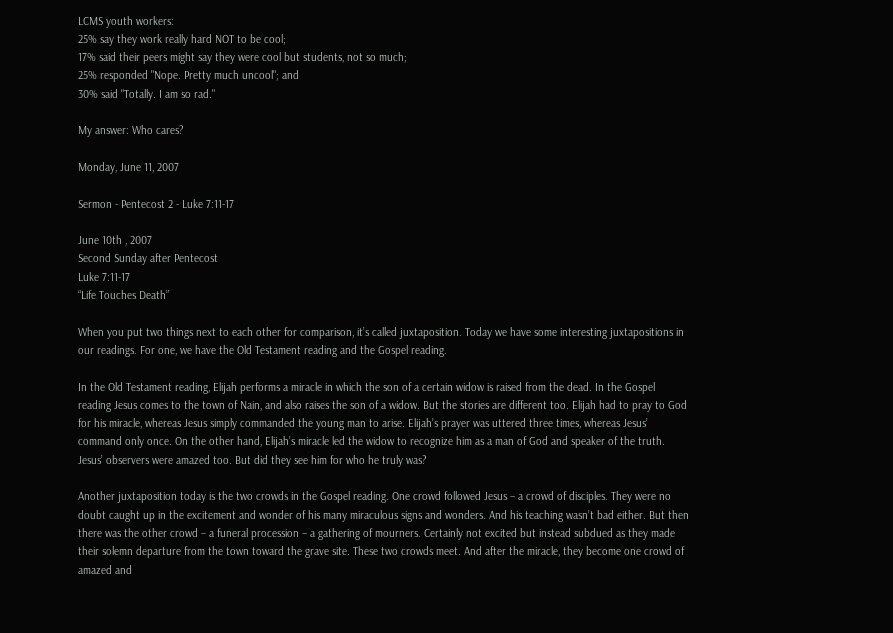LCMS youth workers:
25% say they work really hard NOT to be cool;
17% said their peers might say they were cool but students, not so much;
25% responded "Nope. Pretty much uncool"; and
30% said "Totally. I am so rad."

My answer: Who cares?

Monday, June 11, 2007

Sermon - Pentecost 2 - Luke 7:11-17

June 10th , 2007
Second Sunday after Pentecost
Luke 7:11-17
“Life Touches Death”

When you put two things next to each other for comparison, it’s called juxtaposition. Today we have some interesting juxtapositions in our readings. For one, we have the Old Testament reading and the Gospel reading.

In the Old Testament reading, Elijah performs a miracle in which the son of a certain widow is raised from the dead. In the Gospel reading Jesus comes to the town of Nain, and also raises the son of a widow. But the stories are different too. Elijah had to pray to God for his miracle, whereas Jesus simply commanded the young man to arise. Elijah’s prayer was uttered three times, whereas Jesus’ command only once. On the other hand, Elijah’s miracle led the widow to recognize him as a man of God and speaker of the truth. Jesus’ observers were amazed too. But did they see him for who he truly was?

Another juxtaposition today is the two crowds in the Gospel reading. One crowd followed Jesus – a crowd of disciples. They were no doubt caught up in the excitement and wonder of his many miraculous signs and wonders. And his teaching wasn’t bad either. But then there was the other crowd – a funeral procession – a gathering of mourners. Certainly not excited but instead subdued as they made their solemn departure from the town toward the grave site. These two crowds meet. And after the miracle, they become one crowd of amazed and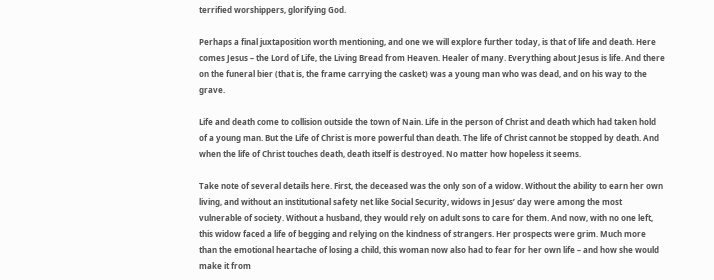terrified worshippers, glorifying God.

Perhaps a final juxtaposition worth mentioning, and one we will explore further today, is that of life and death. Here comes Jesus – the Lord of Life, the Living Bread from Heaven. Healer of many. Everything about Jesus is life. And there on the funeral bier (that is, the frame carrying the casket) was a young man who was dead, and on his way to the grave.

Life and death come to collision outside the town of Nain. Life in the person of Christ and death which had taken hold of a young man. But the Life of Christ is more powerful than death. The life of Christ cannot be stopped by death. And when the life of Christ touches death, death itself is destroyed. No matter how hopeless it seems.

Take note of several details here. First, the deceased was the only son of a widow. Without the ability to earn her own living, and without an institutional safety net like Social Security, widows in Jesus’ day were among the most vulnerable of society. Without a husband, they would rely on adult sons to care for them. And now, with no one left, this widow faced a life of begging and relying on the kindness of strangers. Her prospects were grim. Much more than the emotional heartache of losing a child, this woman now also had to fear for her own life – and how she would make it from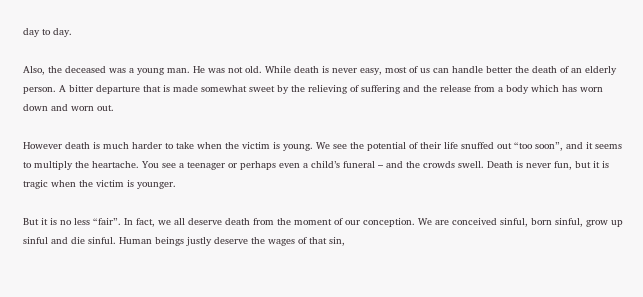day to day.

Also, the deceased was a young man. He was not old. While death is never easy, most of us can handle better the death of an elderly person. A bitter departure that is made somewhat sweet by the relieving of suffering and the release from a body which has worn down and worn out.

However death is much harder to take when the victim is young. We see the potential of their life snuffed out “too soon”, and it seems to multiply the heartache. You see a teenager or perhaps even a child’s funeral – and the crowds swell. Death is never fun, but it is tragic when the victim is younger.

But it is no less “fair”. In fact, we all deserve death from the moment of our conception. We are conceived sinful, born sinful, grow up sinful and die sinful. Human beings justly deserve the wages of that sin,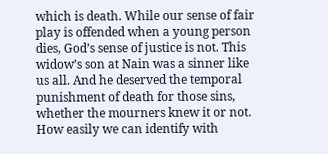which is death. While our sense of fair play is offended when a young person dies, God’s sense of justice is not. This widow’s son at Nain was a sinner like us all. And he deserved the temporal punishment of death for those sins, whether the mourners knew it or not. How easily we can identify with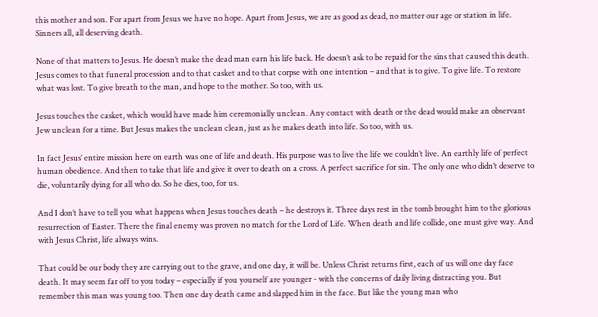this mother and son. For apart from Jesus we have no hope. Apart from Jesus, we are as good as dead, no matter our age or station in life. Sinners all, all deserving death.

None of that matters to Jesus. He doesn’t make the dead man earn his life back. He doesn’t ask to be repaid for the sins that caused this death. Jesus comes to that funeral procession and to that casket and to that corpse with one intention – and that is to give. To give life. To restore what was lost. To give breath to the man, and hope to the mother. So too, with us.

Jesus touches the casket, which would have made him ceremonially unclean. Any contact with death or the dead would make an observant Jew unclean for a time. But Jesus makes the unclean clean, just as he makes death into life. So too, with us.

In fact Jesus’ entire mission here on earth was one of life and death. His purpose was to live the life we couldn’t live. An earthly life of perfect human obedience. And then to take that life and give it over to death on a cross. A perfect sacrifice for sin. The only one who didn’t deserve to die, voluntarily dying for all who do. So he dies, too, for us.

And I don’t have to tell you what happens when Jesus touches death – he destroys it. Three days rest in the tomb brought him to the glorious resurrection of Easter. There the final enemy was proven no match for the Lord of Life. When death and life collide, one must give way. And with Jesus Christ, life always wins.

That could be our body they are carrying out to the grave, and one day, it will be. Unless Christ returns first, each of us will one day face death. It may seem far off to you today – especially if you yourself are younger - with the concerns of daily living distracting you. But remember this man was young too. Then one day death came and slapped him in the face. But like the young man who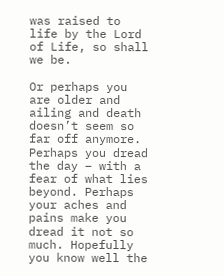was raised to life by the Lord of Life, so shall we be.

Or perhaps you are older and ailing and death doesn’t seem so far off anymore. Perhaps you dread the day – with a fear of what lies beyond. Perhaps your aches and pains make you dread it not so much. Hopefully you know well the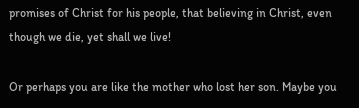promises of Christ for his people, that believing in Christ, even though we die, yet shall we live!

Or perhaps you are like the mother who lost her son. Maybe you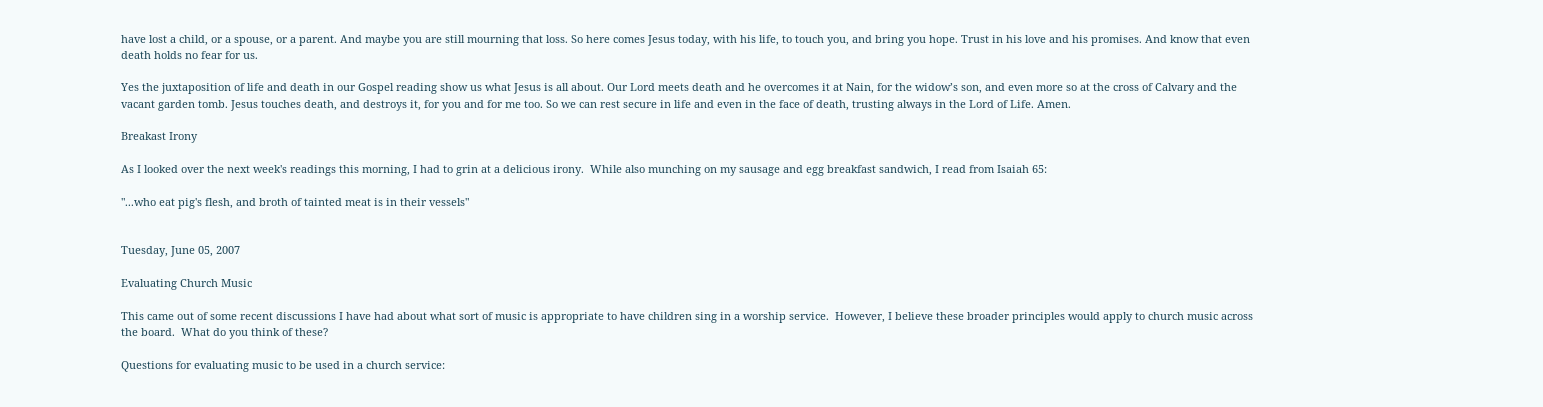have lost a child, or a spouse, or a parent. And maybe you are still mourning that loss. So here comes Jesus today, with his life, to touch you, and bring you hope. Trust in his love and his promises. And know that even death holds no fear for us.

Yes the juxtaposition of life and death in our Gospel reading show us what Jesus is all about. Our Lord meets death and he overcomes it at Nain, for the widow’s son, and even more so at the cross of Calvary and the vacant garden tomb. Jesus touches death, and destroys it, for you and for me too. So we can rest secure in life and even in the face of death, trusting always in the Lord of Life. Amen.

Breakast Irony

As I looked over the next week's readings this morning, I had to grin at a delicious irony.  While also munching on my sausage and egg breakfast sandwich, I read from Isaiah 65:

"...who eat pig's flesh, and broth of tainted meat is in their vessels"


Tuesday, June 05, 2007

Evaluating Church Music

This came out of some recent discussions I have had about what sort of music is appropriate to have children sing in a worship service.  However, I believe these broader principles would apply to church music across the board.  What do you think of these?

Questions for evaluating music to be used in a church service: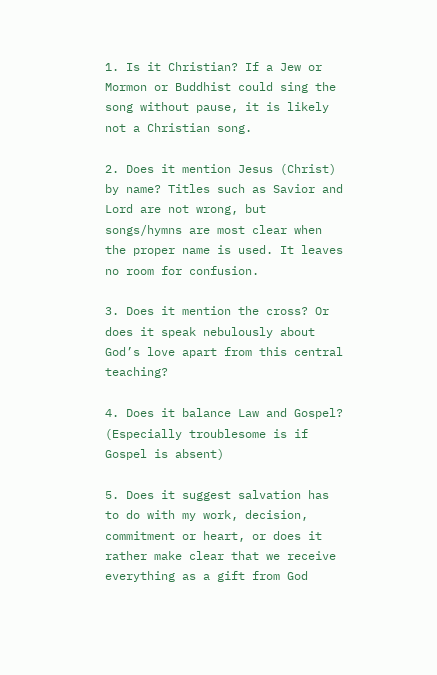1. Is it Christian? If a Jew or Mormon or Buddhist could sing the song without pause, it is likely not a Christian song.

2. Does it mention Jesus (Christ) by name? Titles such as Savior and Lord are not wrong, but songs/hymns are most clear when the proper name is used. It leaves no room for confusion.

3. Does it mention the cross? Or does it speak nebulously about God’s love apart from this central teaching?

4. Does it balance Law and Gospel? (Especially troublesome is if Gospel is absent)

5. Does it suggest salvation has to do with my work, decision, commitment or heart, or does it rather make clear that we receive everything as a gift from God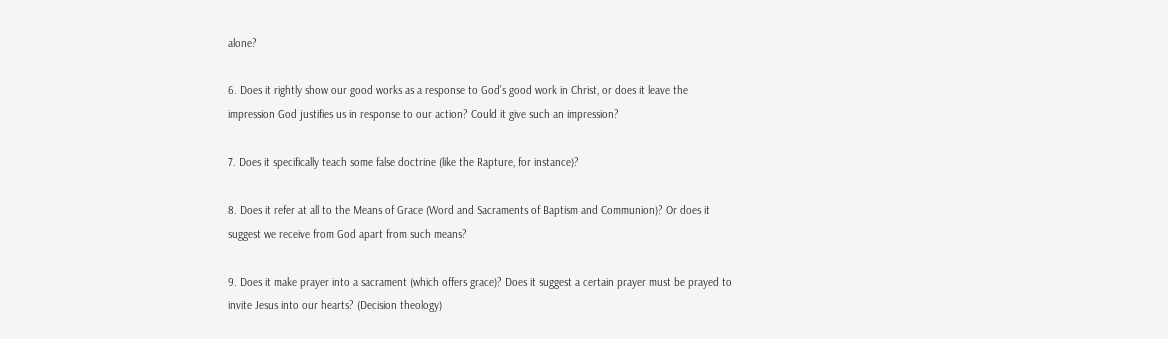alone?

6. Does it rightly show our good works as a response to God’s good work in Christ, or does it leave the impression God justifies us in response to our action? Could it give such an impression?

7. Does it specifically teach some false doctrine (like the Rapture, for instance)?

8. Does it refer at all to the Means of Grace (Word and Sacraments of Baptism and Communion)? Or does it suggest we receive from God apart from such means?

9. Does it make prayer into a sacrament (which offers grace)? Does it suggest a certain prayer must be prayed to invite Jesus into our hearts? (Decision theology)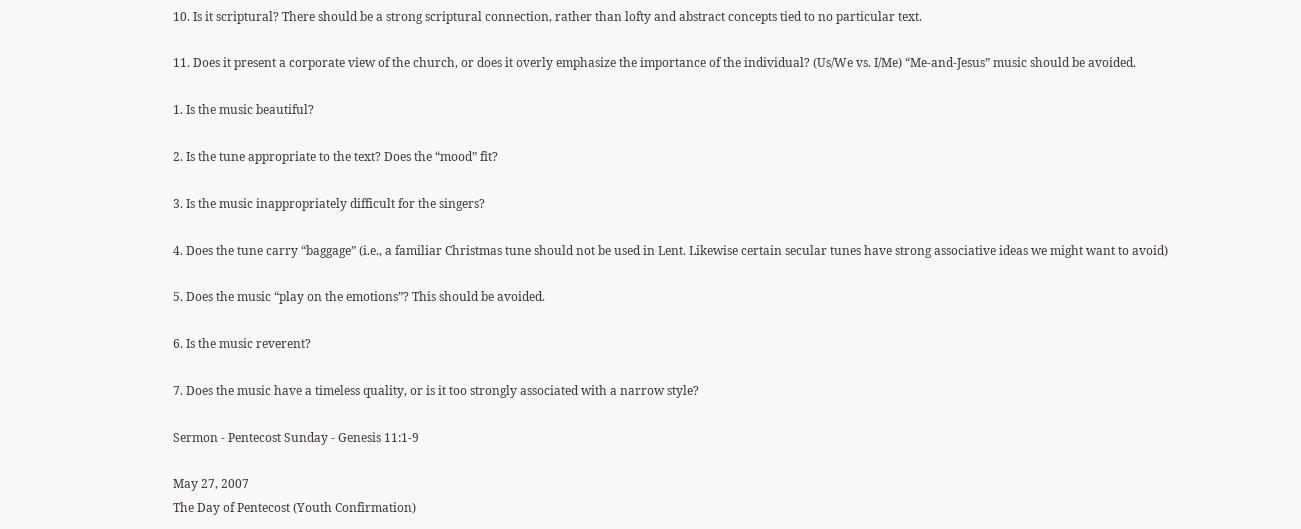10. Is it scriptural? There should be a strong scriptural connection, rather than lofty and abstract concepts tied to no particular text.

11. Does it present a corporate view of the church, or does it overly emphasize the importance of the individual? (Us/We vs. I/Me) “Me-and-Jesus” music should be avoided.

1. Is the music beautiful?

2. Is the tune appropriate to the text? Does the “mood” fit?

3. Is the music inappropriately difficult for the singers?

4. Does the tune carry “baggage” (i.e., a familiar Christmas tune should not be used in Lent. Likewise certain secular tunes have strong associative ideas we might want to avoid)

5. Does the music “play on the emotions”? This should be avoided.

6. Is the music reverent?

7. Does the music have a timeless quality, or is it too strongly associated with a narrow style?

Sermon - Pentecost Sunday - Genesis 11:1-9

May 27, 2007
The Day of Pentecost (Youth Confirmation)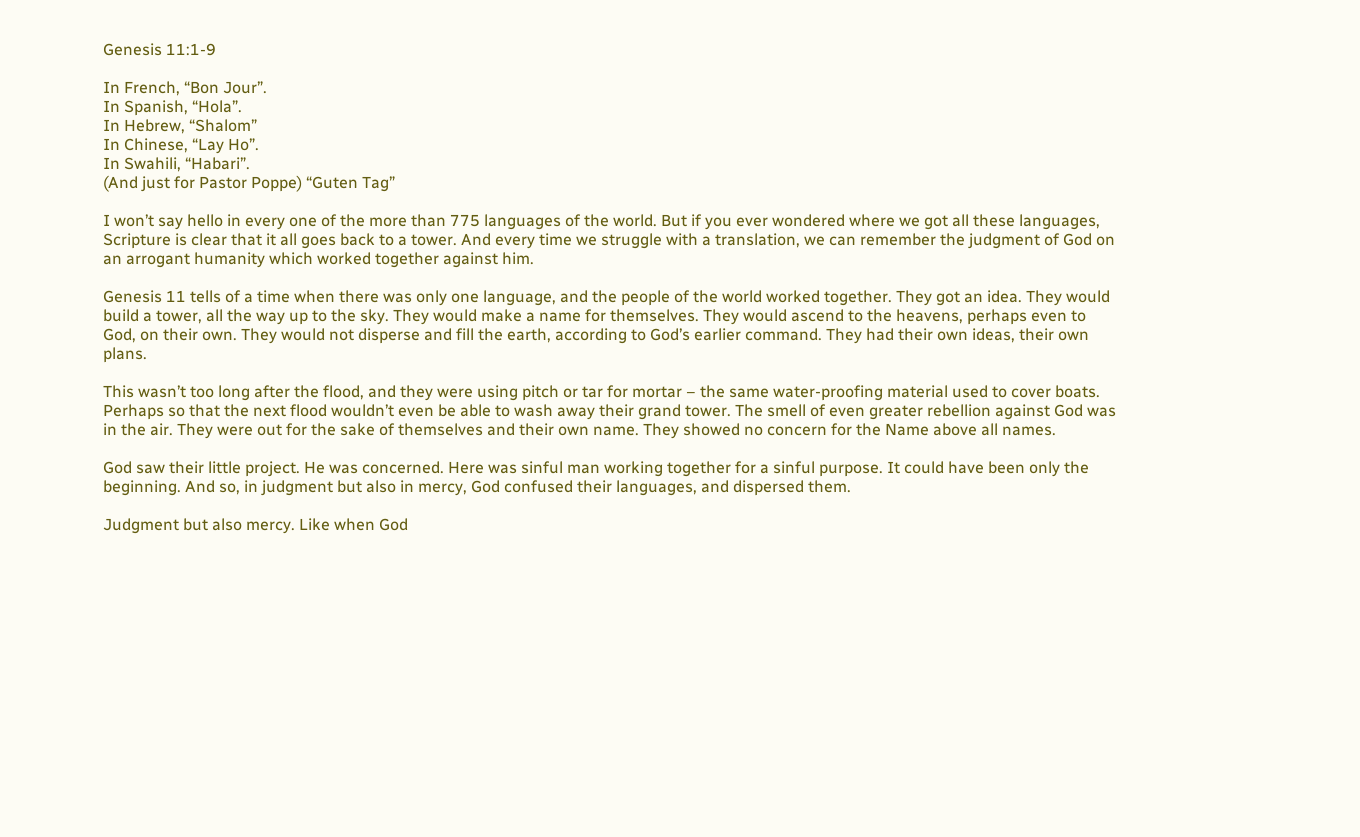Genesis 11:1-9

In French, “Bon Jour”.
In Spanish, “Hola”.
In Hebrew, “Shalom”
In Chinese, “Lay Ho”.
In Swahili, “Habari”.
(And just for Pastor Poppe) “Guten Tag”

I won’t say hello in every one of the more than 775 languages of the world. But if you ever wondered where we got all these languages, Scripture is clear that it all goes back to a tower. And every time we struggle with a translation, we can remember the judgment of God on an arrogant humanity which worked together against him.

Genesis 11 tells of a time when there was only one language, and the people of the world worked together. They got an idea. They would build a tower, all the way up to the sky. They would make a name for themselves. They would ascend to the heavens, perhaps even to God, on their own. They would not disperse and fill the earth, according to God’s earlier command. They had their own ideas, their own plans.

This wasn’t too long after the flood, and they were using pitch or tar for mortar – the same water-proofing material used to cover boats. Perhaps so that the next flood wouldn’t even be able to wash away their grand tower. The smell of even greater rebellion against God was in the air. They were out for the sake of themselves and their own name. They showed no concern for the Name above all names.

God saw their little project. He was concerned. Here was sinful man working together for a sinful purpose. It could have been only the beginning. And so, in judgment but also in mercy, God confused their languages, and dispersed them.

Judgment but also mercy. Like when God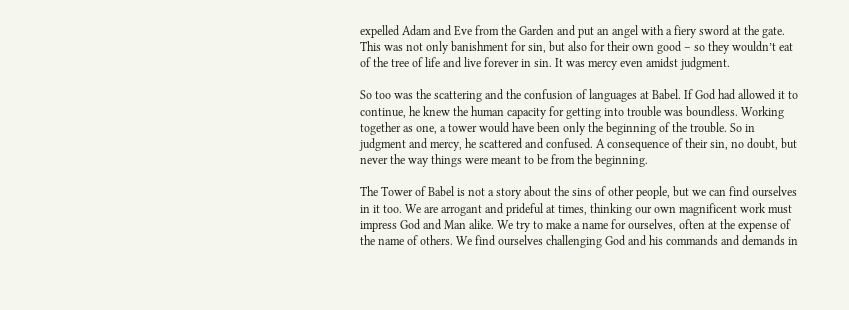expelled Adam and Eve from the Garden and put an angel with a fiery sword at the gate. This was not only banishment for sin, but also for their own good – so they wouldn’t eat of the tree of life and live forever in sin. It was mercy even amidst judgment.

So too was the scattering and the confusion of languages at Babel. If God had allowed it to continue, he knew the human capacity for getting into trouble was boundless. Working together as one, a tower would have been only the beginning of the trouble. So in judgment and mercy, he scattered and confused. A consequence of their sin, no doubt, but never the way things were meant to be from the beginning.

The Tower of Babel is not a story about the sins of other people, but we can find ourselves in it too. We are arrogant and prideful at times, thinking our own magnificent work must impress God and Man alike. We try to make a name for ourselves, often at the expense of the name of others. We find ourselves challenging God and his commands and demands in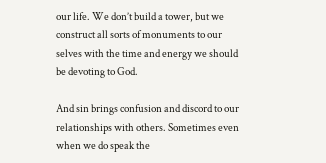our life. We don’t build a tower, but we construct all sorts of monuments to our selves with the time and energy we should be devoting to God.

And sin brings confusion and discord to our relationships with others. Sometimes even when we do speak the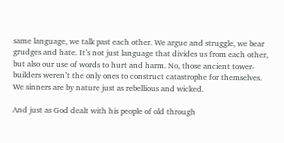same language, we talk past each other. We argue and struggle, we bear grudges and hate. It’s not just language that divides us from each other, but also our use of words to hurt and harm. No, those ancient tower-builders weren’t the only ones to construct catastrophe for themselves. We sinners are by nature just as rebellious and wicked.

And just as God dealt with his people of old through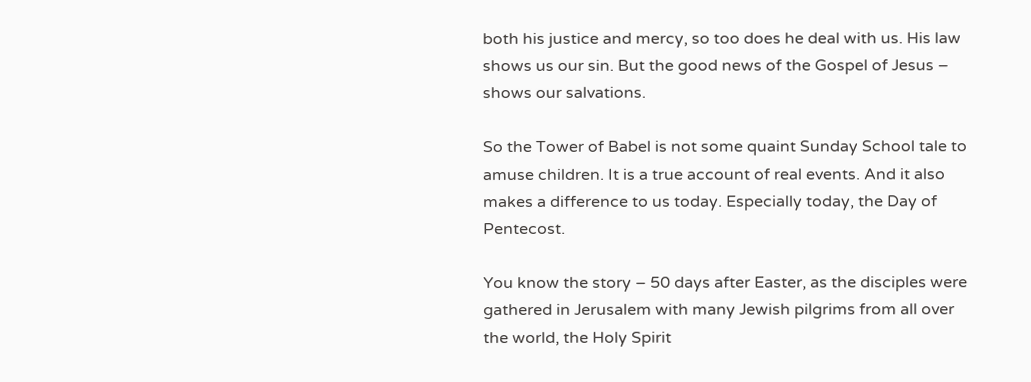both his justice and mercy, so too does he deal with us. His law shows us our sin. But the good news of the Gospel of Jesus – shows our salvations.

So the Tower of Babel is not some quaint Sunday School tale to amuse children. It is a true account of real events. And it also makes a difference to us today. Especially today, the Day of Pentecost.

You know the story – 50 days after Easter, as the disciples were gathered in Jerusalem with many Jewish pilgrims from all over the world, the Holy Spirit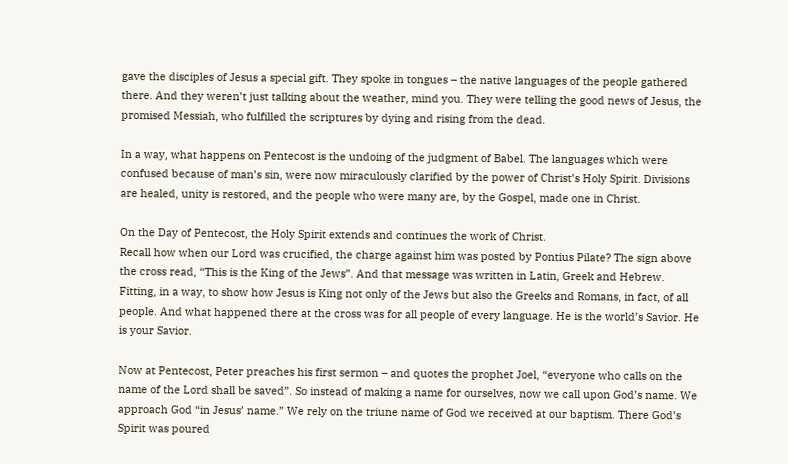gave the disciples of Jesus a special gift. They spoke in tongues – the native languages of the people gathered there. And they weren’t just talking about the weather, mind you. They were telling the good news of Jesus, the promised Messiah, who fulfilled the scriptures by dying and rising from the dead.

In a way, what happens on Pentecost is the undoing of the judgment of Babel. The languages which were confused because of man’s sin, were now miraculously clarified by the power of Christ’s Holy Spirit. Divisions are healed, unity is restored, and the people who were many are, by the Gospel, made one in Christ.

On the Day of Pentecost, the Holy Spirit extends and continues the work of Christ.
Recall how when our Lord was crucified, the charge against him was posted by Pontius Pilate? The sign above the cross read, “This is the King of the Jews”. And that message was written in Latin, Greek and Hebrew. Fitting, in a way, to show how Jesus is King not only of the Jews but also the Greeks and Romans, in fact, of all people. And what happened there at the cross was for all people of every language. He is the world’s Savior. He is your Savior.

Now at Pentecost, Peter preaches his first sermon – and quotes the prophet Joel, “everyone who calls on the name of the Lord shall be saved”. So instead of making a name for ourselves, now we call upon God’s name. We approach God “in Jesus’ name.” We rely on the triune name of God we received at our baptism. There God’s Spirit was poured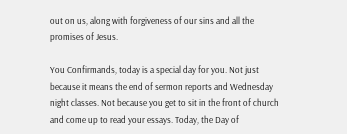out on us, along with forgiveness of our sins and all the promises of Jesus.

You Confirmands, today is a special day for you. Not just because it means the end of sermon reports and Wednesday night classes. Not because you get to sit in the front of church and come up to read your essays. Today, the Day of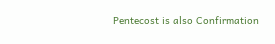Pentecost is also Confirmation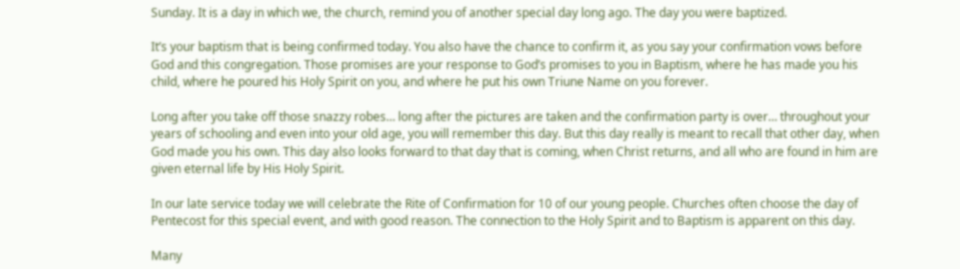Sunday. It is a day in which we, the church, remind you of another special day long ago. The day you were baptized.

It’s your baptism that is being confirmed today. You also have the chance to confirm it, as you say your confirmation vows before God and this congregation. Those promises are your response to God’s promises to you in Baptism, where he has made you his child, where he poured his Holy Spirit on you, and where he put his own Triune Name on you forever.

Long after you take off those snazzy robes… long after the pictures are taken and the confirmation party is over… throughout your years of schooling and even into your old age, you will remember this day. But this day really is meant to recall that other day, when God made you his own. This day also looks forward to that day that is coming, when Christ returns, and all who are found in him are given eternal life by His Holy Spirit.

In our late service today we will celebrate the Rite of Confirmation for 10 of our young people. Churches often choose the day of Pentecost for this special event, and with good reason. The connection to the Holy Spirit and to Baptism is apparent on this day.

Many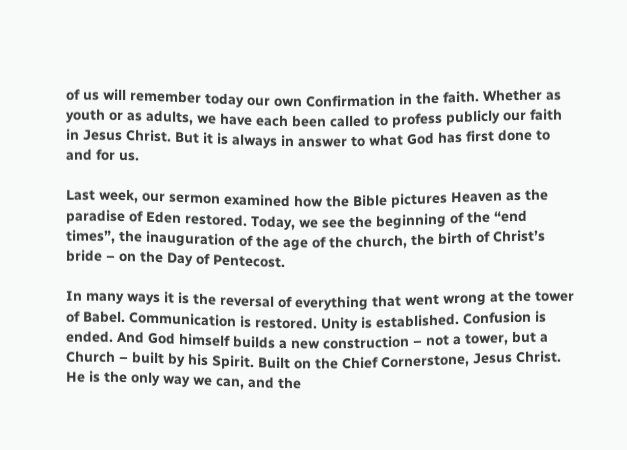of us will remember today our own Confirmation in the faith. Whether as youth or as adults, we have each been called to profess publicly our faith in Jesus Christ. But it is always in answer to what God has first done to and for us.

Last week, our sermon examined how the Bible pictures Heaven as the paradise of Eden restored. Today, we see the beginning of the “end times”, the inauguration of the age of the church, the birth of Christ’s bride – on the Day of Pentecost.

In many ways it is the reversal of everything that went wrong at the tower of Babel. Communication is restored. Unity is established. Confusion is ended. And God himself builds a new construction – not a tower, but a Church – built by his Spirit. Built on the Chief Cornerstone, Jesus Christ. He is the only way we can, and the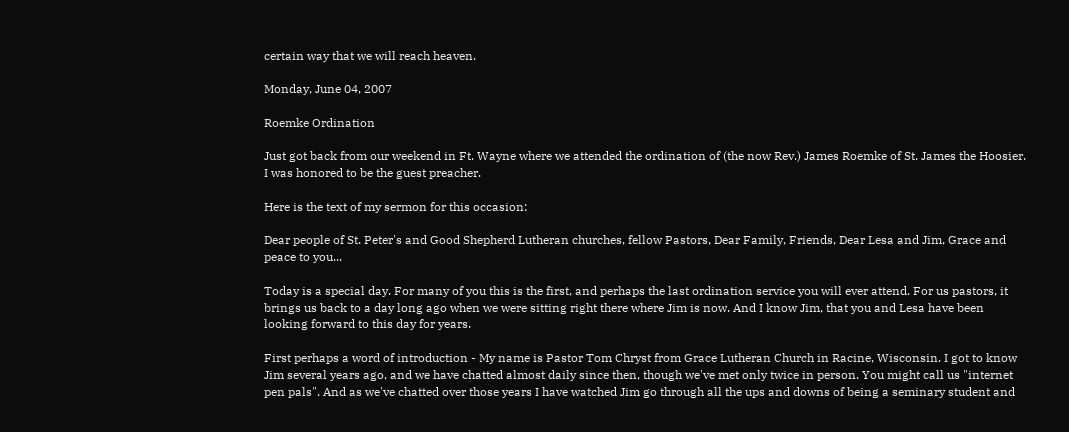certain way that we will reach heaven.

Monday, June 04, 2007

Roemke Ordination

Just got back from our weekend in Ft. Wayne where we attended the ordination of (the now Rev.) James Roemke of St. James the Hoosier. I was honored to be the guest preacher.

Here is the text of my sermon for this occasion:

Dear people of St. Peter's and Good Shepherd Lutheran churches, fellow Pastors, Dear Family, Friends, Dear Lesa and Jim, Grace and peace to you...

Today is a special day. For many of you this is the first, and perhaps the last ordination service you will ever attend. For us pastors, it brings us back to a day long ago when we were sitting right there where Jim is now. And I know Jim, that you and Lesa have been looking forward to this day for years.

First perhaps a word of introduction - My name is Pastor Tom Chryst from Grace Lutheran Church in Racine, Wisconsin. I got to know Jim several years ago, and we have chatted almost daily since then, though we've met only twice in person. You might call us "internet pen pals". And as we've chatted over those years I have watched Jim go through all the ups and downs of being a seminary student and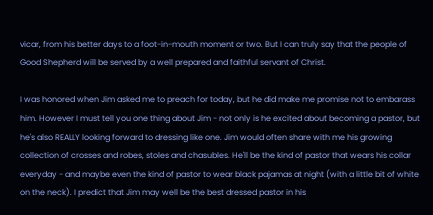vicar, from his better days to a foot-in-mouth moment or two. But I can truly say that the people of Good Shepherd will be served by a well prepared and faithful servant of Christ.

I was honored when Jim asked me to preach for today, but he did make me promise not to embarass him. However I must tell you one thing about Jim - not only is he excited about becoming a pastor, but he's also REALLY looking forward to dressing like one. Jim would often share with me his growing collection of crosses and robes, stoles and chasubles. He'll be the kind of pastor that wears his collar everyday - and maybe even the kind of pastor to wear black pajamas at night (with a little bit of white on the neck). I predict that Jim may well be the best dressed pastor in his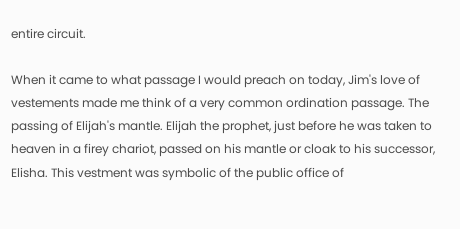entire circuit.

When it came to what passage I would preach on today, Jim's love of vestements made me think of a very common ordination passage. The passing of Elijah's mantle. Elijah the prophet, just before he was taken to heaven in a firey chariot, passed on his mantle or cloak to his successor, Elisha. This vestment was symbolic of the public office of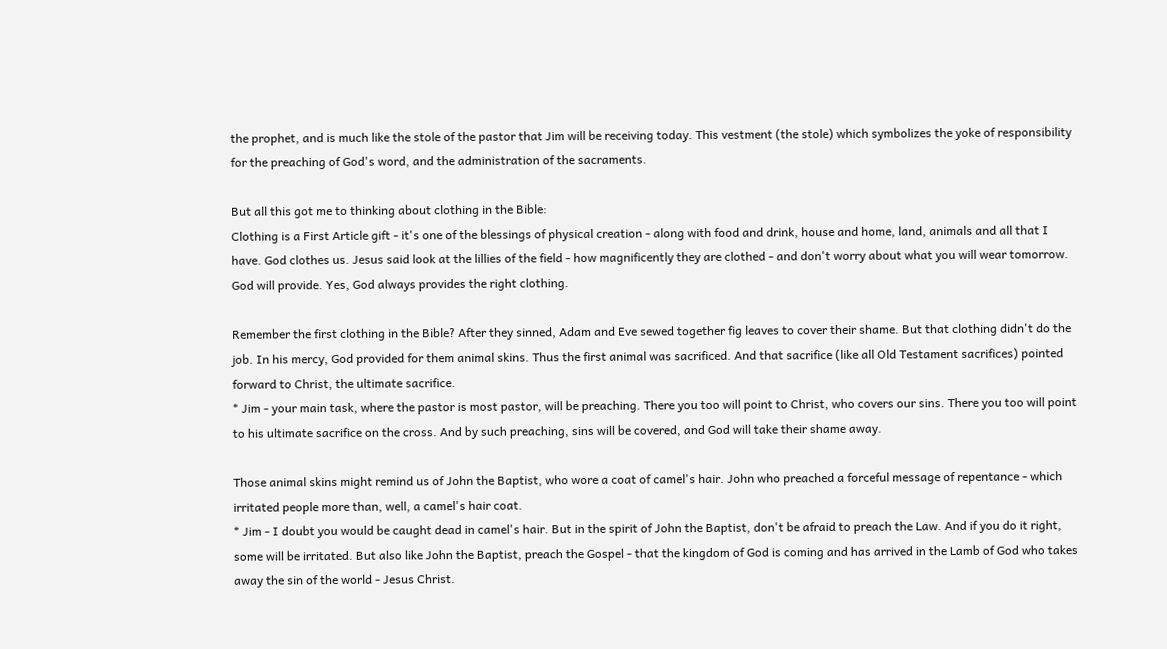the prophet, and is much like the stole of the pastor that Jim will be receiving today. This vestment (the stole) which symbolizes the yoke of responsibility for the preaching of God's word, and the administration of the sacraments.

But all this got me to thinking about clothing in the Bible:
Clothing is a First Article gift - it's one of the blessings of physical creation - along with food and drink, house and home, land, animals and all that I have. God clothes us. Jesus said look at the lillies of the field - how magnificently they are clothed - and don't worry about what you will wear tomorrow. God will provide. Yes, God always provides the right clothing.

Remember the first clothing in the Bible? After they sinned, Adam and Eve sewed together fig leaves to cover their shame. But that clothing didn't do the job. In his mercy, God provided for them animal skins. Thus the first animal was sacrificed. And that sacrifice (like all Old Testament sacrifices) pointed forward to Christ, the ultimate sacrifice.
* Jim - your main task, where the pastor is most pastor, will be preaching. There you too will point to Christ, who covers our sins. There you too will point to his ultimate sacrifice on the cross. And by such preaching, sins will be covered, and God will take their shame away.

Those animal skins might remind us of John the Baptist, who wore a coat of camel's hair. John who preached a forceful message of repentance - which irritated people more than, well, a camel's hair coat.
* Jim - I doubt you would be caught dead in camel's hair. But in the spirit of John the Baptist, don't be afraid to preach the Law. And if you do it right, some will be irritated. But also like John the Baptist, preach the Gospel - that the kingdom of God is coming and has arrived in the Lamb of God who takes away the sin of the world - Jesus Christ.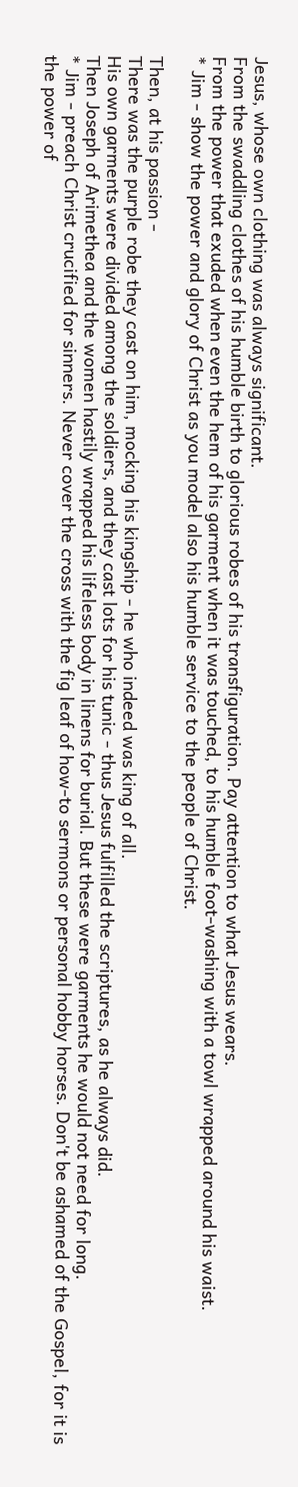Jesus, whose own clothing was always significant.
From the swaddling clothes of his humble birth to glorious robes of his transfiguration. Pay attention to what Jesus wears.
From the power that exuded when even the hem of his garment when it was touched, to his humble foot-washing with a towl wrapped around his waist.
* Jim - show the power and glory of Christ as you model also his humble service to the people of Christ.

Then, at his passion -
There was the purple robe they cast on him, mocking his kingship - he who indeed was king of all.
His own garments were divided among the soldiers, and they cast lots for his tunic - thus Jesus fulfilled the scriptures, as he always did.
Then Joseph of Arimethea and the women hastily wrapped his lifeless body in linens for burial. But these were garments he would not need for long.
* Jim - preach Christ crucified for sinners. Never cover the cross with the fig leaf of how-to sermons or personal hobby horses. Don't be ashamed of the Gospel, for it is the power of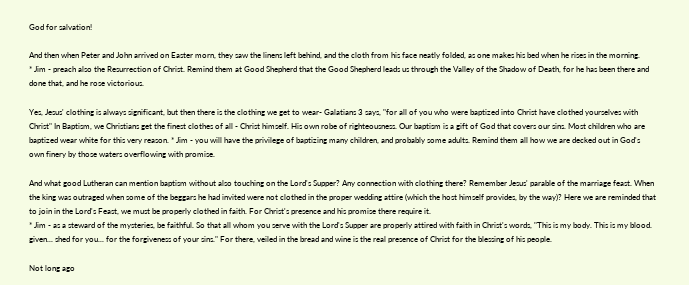God for salvation!

And then when Peter and John arrived on Easter morn, they saw the linens left behind, and the cloth from his face neatly folded, as one makes his bed when he rises in the morning.
* Jim - preach also the Resurrection of Christ. Remind them at Good Shepherd that the Good Shepherd leads us through the Valley of the Shadow of Death, for he has been there and done that, and he rose victorious.

Yes, Jesus' clothing is always significant, but then there is the clothing we get to wear- Galatians 3 says, "for all of you who were baptized into Christ have clothed yourselves with Christ" In Baptism, we Christians get the finest clothes of all - Christ himself. His own robe of righteousness. Our baptism is a gift of God that covers our sins. Most children who are baptized wear white for this very reason. * Jim - you will have the privilege of baptizing many children, and probably some adults. Remind them all how we are decked out in God's own finery by those waters overflowing with promise.

And what good Lutheran can mention baptism without also touching on the Lord's Supper? Any connection with clothing there? Remember Jesus' parable of the marriage feast. When the king was outraged when some of the beggars he had invited were not clothed in the proper wedding attire (which the host himself provides, by the way)? Here we are reminded that to join in the Lord's Feast, we must be properly clothed in faith. For Christ's presence and his promise there require it.
* Jim - as a steward of the mysteries, be faithful. So that all whom you serve with the Lord's Supper are properly attired with faith in Christ's words, "This is my body. This is my blood. given... shed for you... for the forgiveness of your sins." For there, veiled in the bread and wine is the real presence of Christ for the blessing of his people.

Not long ago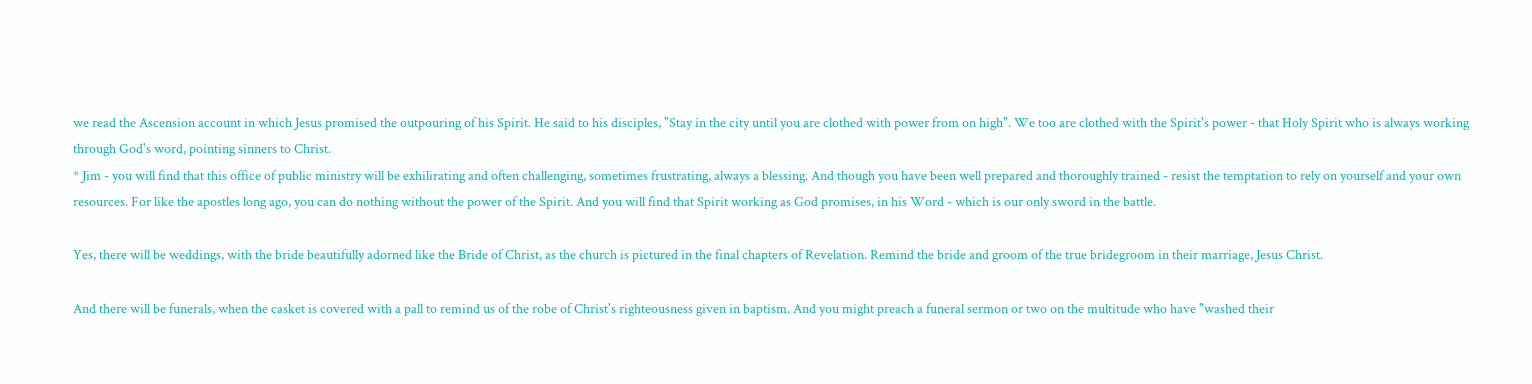we read the Ascension account in which Jesus promised the outpouring of his Spirit. He said to his disciples, "Stay in the city until you are clothed with power from on high". We too are clothed with the Spirit's power - that Holy Spirit who is always working through God's word, pointing sinners to Christ.
* Jim - you will find that this office of public ministry will be exhilirating and often challenging, sometimes frustrating, always a blessing. And though you have been well prepared and thoroughly trained - resist the temptation to rely on yourself and your own resources. For like the apostles long ago, you can do nothing without the power of the Spirit. And you will find that Spirit working as God promises, in his Word - which is our only sword in the battle.

Yes, there will be weddings, with the bride beautifully adorned like the Bride of Christ, as the church is pictured in the final chapters of Revelation. Remind the bride and groom of the true bridegroom in their marriage, Jesus Christ.

And there will be funerals, when the casket is covered with a pall to remind us of the robe of Christ's righteousness given in baptism. And you might preach a funeral sermon or two on the multitude who have "washed their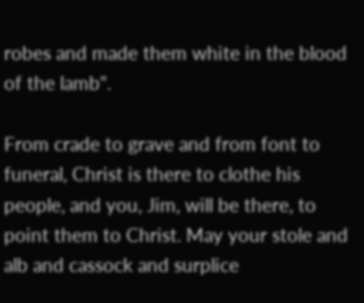robes and made them white in the blood of the lamb".

From crade to grave and from font to funeral, Christ is there to clothe his people, and you, Jim, will be there, to point them to Christ. May your stole and alb and cassock and surplice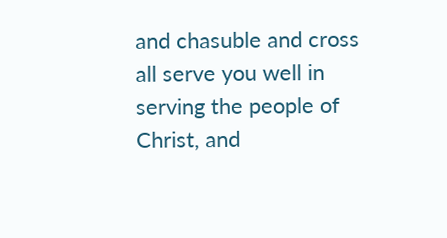and chasuble and cross all serve you well in serving the people of Christ, and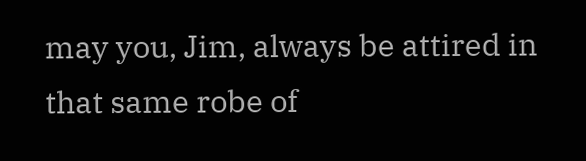may you, Jim, always be attired in that same robe of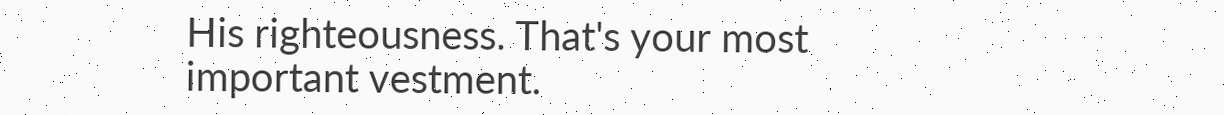His righteousness. That's your most important vestment.